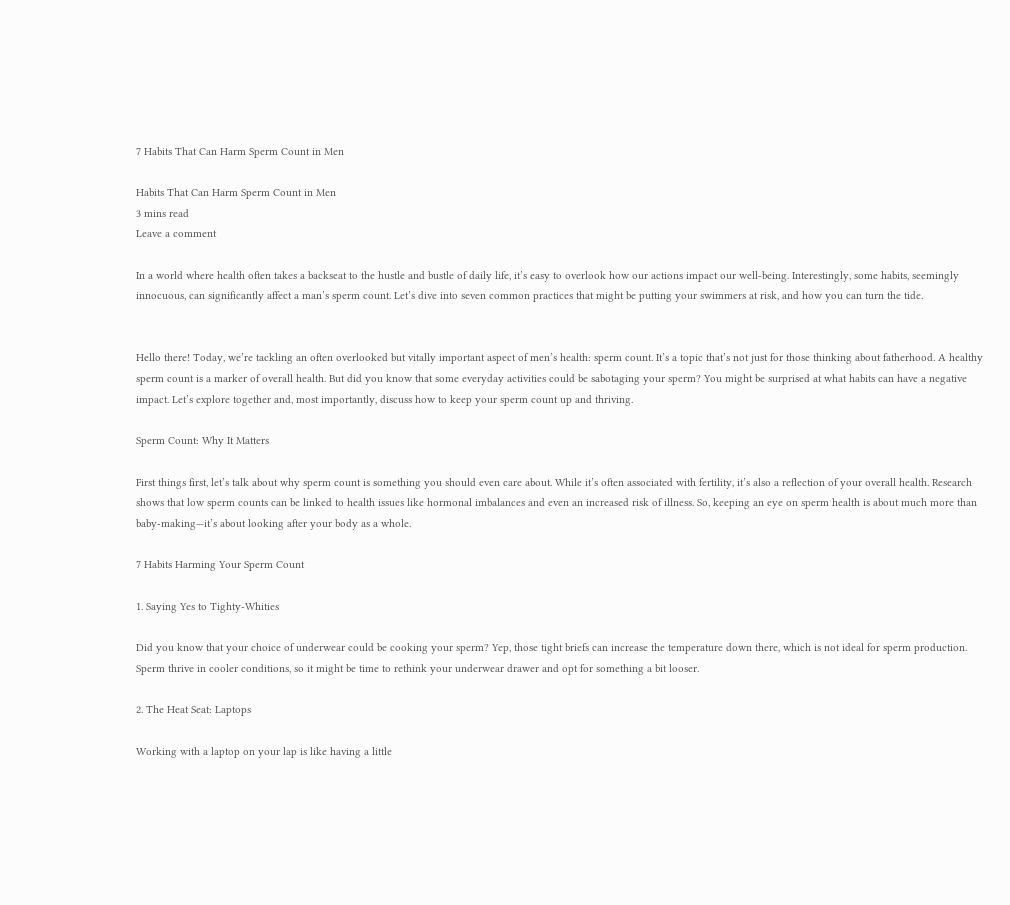7 Habits That Can Harm Sperm Count in Men

Habits That Can Harm Sperm Count in Men
3 mins read
Leave a comment

In a world where health often takes a backseat to the hustle and bustle of daily life, it’s easy to overlook how our actions impact our well-being. Interestingly, some habits, seemingly innocuous, can significantly affect a man’s sperm count. Let’s dive into seven common practices that might be putting your swimmers at risk, and how you can turn the tide.


Hello there! Today, we’re tackling an often overlooked but vitally important aspect of men’s health: sperm count. It’s a topic that’s not just for those thinking about fatherhood. A healthy sperm count is a marker of overall health. But did you know that some everyday activities could be sabotaging your sperm? You might be surprised at what habits can have a negative impact. Let’s explore together and, most importantly, discuss how to keep your sperm count up and thriving.

Sperm Count: Why It Matters

First things first, let’s talk about why sperm count is something you should even care about. While it’s often associated with fertility, it’s also a reflection of your overall health. Research shows that low sperm counts can be linked to health issues like hormonal imbalances and even an increased risk of illness. So, keeping an eye on sperm health is about much more than baby-making—it’s about looking after your body as a whole.

7 Habits Harming Your Sperm Count

1. Saying Yes to Tighty-Whities

Did you know that your choice of underwear could be cooking your sperm? Yep, those tight briefs can increase the temperature down there, which is not ideal for sperm production. Sperm thrive in cooler conditions, so it might be time to rethink your underwear drawer and opt for something a bit looser.

2. The Heat Seat: Laptops

Working with a laptop on your lap is like having a little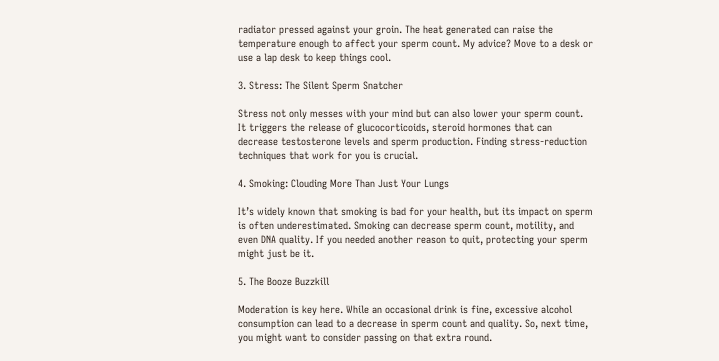radiator pressed against your groin. The heat generated can raise the temperature enough to affect your sperm count. My advice? Move to a desk or use a lap desk to keep things cool.

3. Stress: The Silent Sperm Snatcher

Stress not only messes with your mind but can also lower your sperm count. It triggers the release of glucocorticoids, steroid hormones that can decrease testosterone levels and sperm production. Finding stress-reduction techniques that work for you is crucial.

4. Smoking: Clouding More Than Just Your Lungs

It’s widely known that smoking is bad for your health, but its impact on sperm is often underestimated. Smoking can decrease sperm count, motility, and even DNA quality. If you needed another reason to quit, protecting your sperm might just be it.

5. The Booze Buzzkill

Moderation is key here. While an occasional drink is fine, excessive alcohol consumption can lead to a decrease in sperm count and quality. So, next time, you might want to consider passing on that extra round.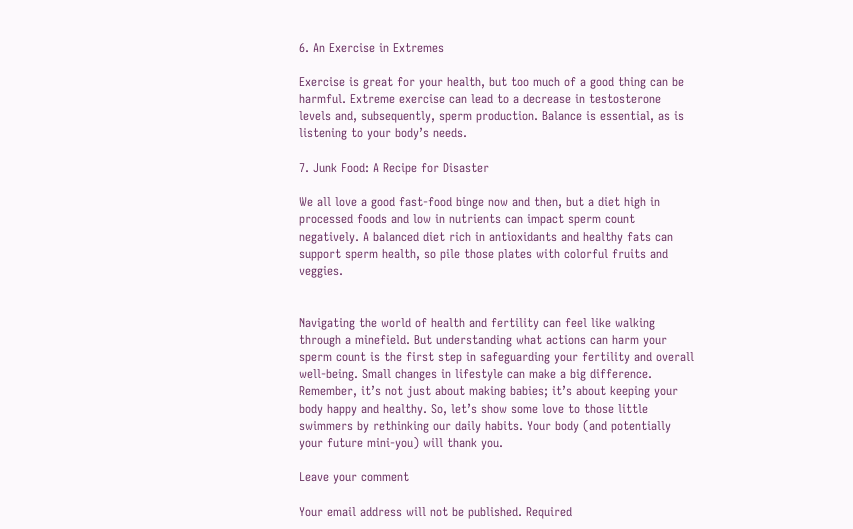6. An Exercise in Extremes

Exercise is great for your health, but too much of a good thing can be harmful. Extreme exercise can lead to a decrease in testosterone levels and, subsequently, sperm production. Balance is essential, as is listening to your body’s needs.

7. Junk Food: A Recipe for Disaster

We all love a good fast-food binge now and then, but a diet high in processed foods and low in nutrients can impact sperm count negatively. A balanced diet rich in antioxidants and healthy fats can support sperm health, so pile those plates with colorful fruits and veggies.


Navigating the world of health and fertility can feel like walking through a minefield. But understanding what actions can harm your sperm count is the first step in safeguarding your fertility and overall well-being. Small changes in lifestyle can make a big difference. Remember, it’s not just about making babies; it’s about keeping your body happy and healthy. So, let’s show some love to those little swimmers by rethinking our daily habits. Your body (and potentially your future mini-you) will thank you.

Leave your comment

Your email address will not be published. Required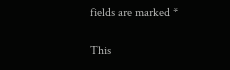fields are marked *

This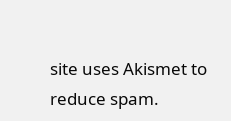site uses Akismet to reduce spam.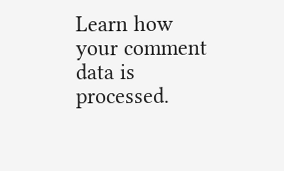Learn how your comment data is processed.